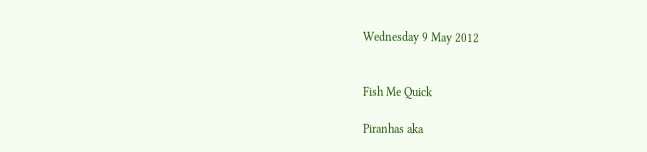Wednesday 9 May 2012


Fish Me Quick

Piranhas aka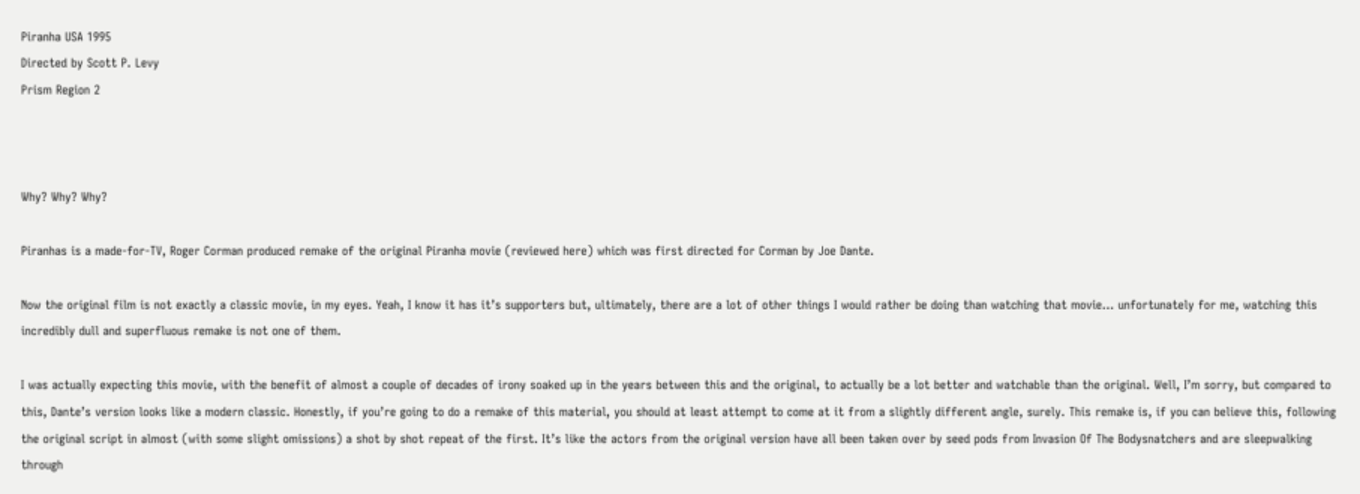Piranha USA 1995
Directed by Scott P. Levy
Prism Region 2



Why? Why? Why?

Piranhas is a made-for-TV, Roger Corman produced remake of the original Piranha movie (reviewed here) which was first directed for Corman by Joe Dante.

Now the original film is not exactly a classic movie, in my eyes. Yeah, I know it has it’s supporters but, ultimately, there are a lot of other things I would rather be doing than watching that movie... unfortunately for me, watching this incredibly dull and superfluous remake is not one of them.

I was actually expecting this movie, with the benefit of almost a couple of decades of irony soaked up in the years between this and the original, to actually be a lot better and watchable than the original. Well, I’m sorry, but compared to this, Dante’s version looks like a modern classic. Honestly, if you’re going to do a remake of this material, you should at least attempt to come at it from a slightly different angle, surely. This remake is, if you can believe this, following the original script in almost (with some slight omissions) a shot by shot repeat of the first. It’s like the actors from the original version have all been taken over by seed pods from Invasion Of The Bodysnatchers and are sleepwalking through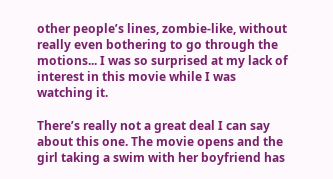other people’s lines, zombie-like, without really even bothering to go through the motions... I was so surprised at my lack of interest in this movie while I was watching it.

There’s really not a great deal I can say about this one. The movie opens and the girl taking a swim with her boyfriend has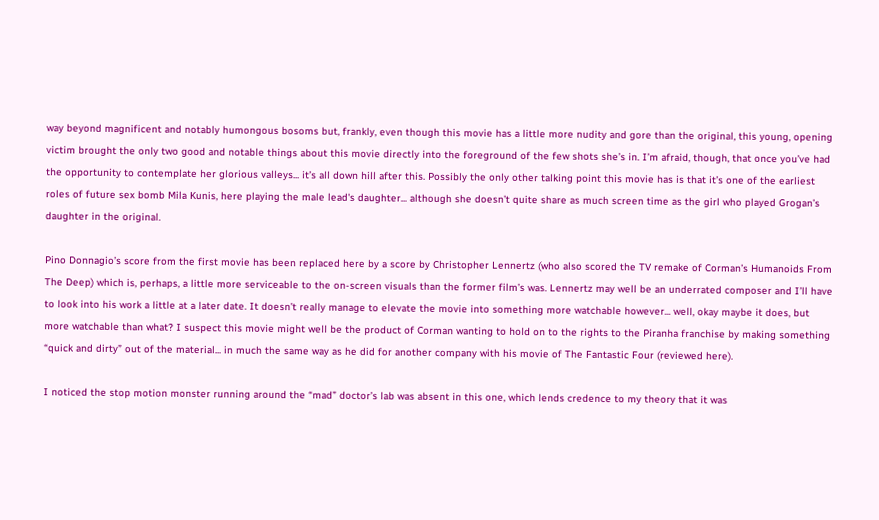way beyond magnificent and notably humongous bosoms but, frankly, even though this movie has a little more nudity and gore than the original, this young, opening victim brought the only two good and notable things about this movie directly into the foreground of the few shots she’s in. I’m afraid, though, that once you’ve had the opportunity to contemplate her glorious valleys... it’s all down hill after this. Possibly the only other talking point this movie has is that it’s one of the earliest roles of future sex bomb Mila Kunis, here playing the male lead's daughter... although she doesn’t quite share as much screen time as the girl who played Grogan’s daughter in the original.

Pino Donnagio’s score from the first movie has been replaced here by a score by Christopher Lennertz (who also scored the TV remake of Corman’s Humanoids From The Deep) which is, perhaps, a little more serviceable to the on-screen visuals than the former film’s was. Lennertz may well be an underrated composer and I’ll have to look into his work a little at a later date. It doesn’t really manage to elevate the movie into something more watchable however... well, okay maybe it does, but more watchable than what? I suspect this movie might well be the product of Corman wanting to hold on to the rights to the Piranha franchise by making something “quick and dirty” out of the material... in much the same way as he did for another company with his movie of The Fantastic Four (reviewed here).

I noticed the stop motion monster running around the “mad” doctor’s lab was absent in this one, which lends credence to my theory that it was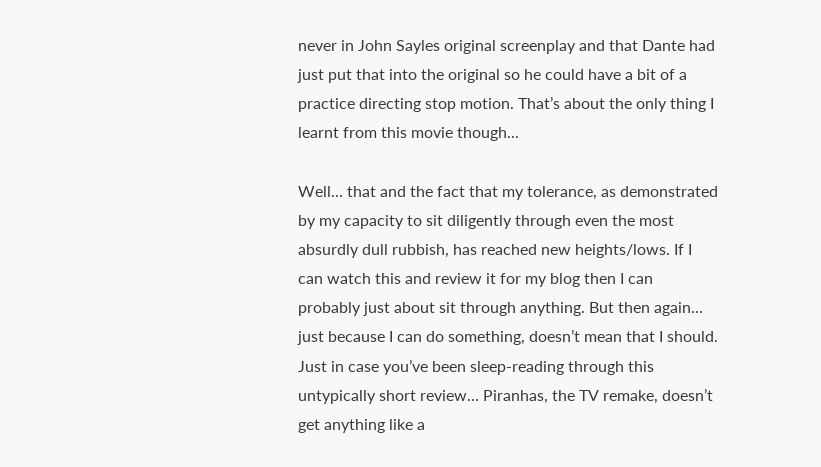never in John Sayles original screenplay and that Dante had just put that into the original so he could have a bit of a practice directing stop motion. That’s about the only thing I learnt from this movie though...

Well... that and the fact that my tolerance, as demonstrated by my capacity to sit diligently through even the most absurdly dull rubbish, has reached new heights/lows. If I can watch this and review it for my blog then I can probably just about sit through anything. But then again... just because I can do something, doesn’t mean that I should. Just in case you’ve been sleep-reading through this untypically short review... Piranhas, the TV remake, doesn’t get anything like a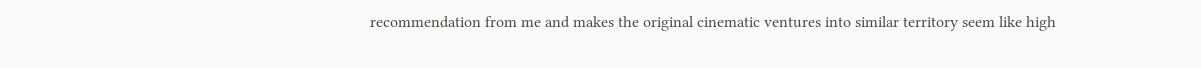recommendation from me and makes the original cinematic ventures into similar territory seem like high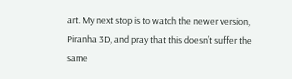art. My next stop is to watch the newer version, Piranha 3D, and pray that this doesn’t suffer the same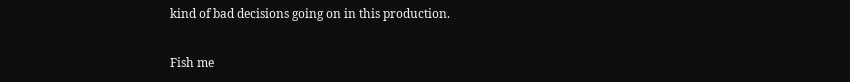kind of bad decisions going on in this production.

Fish me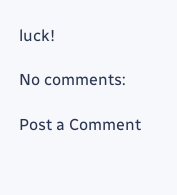luck!

No comments:

Post a Comment